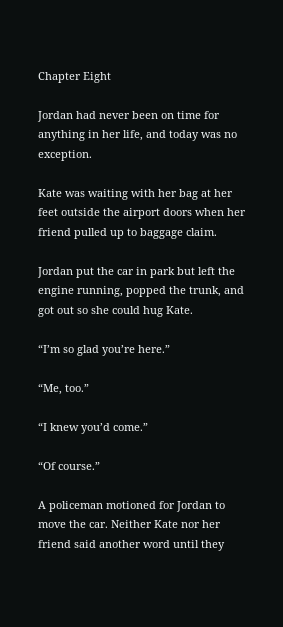Chapter Eight

Jordan had never been on time for anything in her life, and today was no exception.

Kate was waiting with her bag at her feet outside the airport doors when her friend pulled up to baggage claim.

Jordan put the car in park but left the engine running, popped the trunk, and got out so she could hug Kate.

“I’m so glad you’re here.”

“Me, too.”

“I knew you’d come.”

“Of course.”

A policeman motioned for Jordan to move the car. Neither Kate nor her friend said another word until they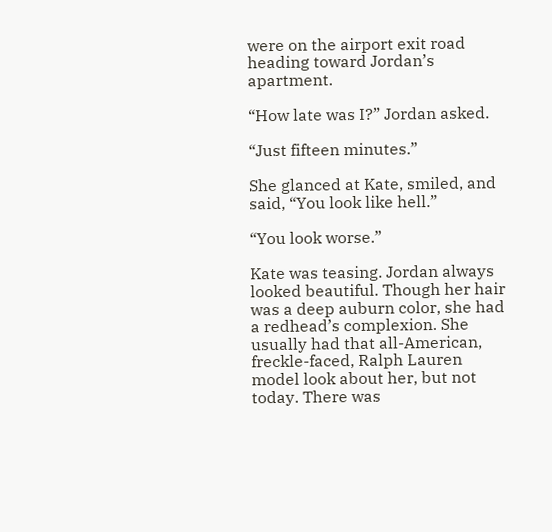were on the airport exit road heading toward Jordan’s apartment.

“How late was I?” Jordan asked.

“Just fifteen minutes.”

She glanced at Kate, smiled, and said, “You look like hell.”

“You look worse.”

Kate was teasing. Jordan always looked beautiful. Though her hair was a deep auburn color, she had a redhead’s complexion. She usually had that all-American, freckle-faced, Ralph Lauren model look about her, but not today. There was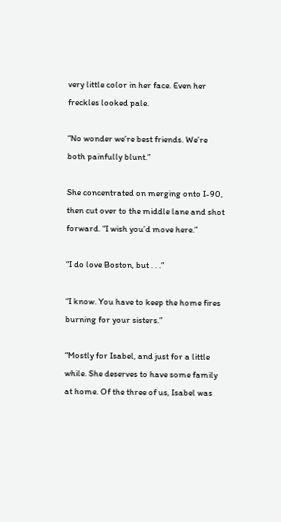very little color in her face. Even her freckles looked pale.

“No wonder we’re best friends. We’re both painfully blunt.”

She concentrated on merging onto I-90, then cut over to the middle lane and shot forward. “I wish you’d move here.”

“I do love Boston, but . . .”

“I know. You have to keep the home fires burning for your sisters.”

“Mostly for Isabel, and just for a little while. She deserves to have some family at home. Of the three of us, Isabel was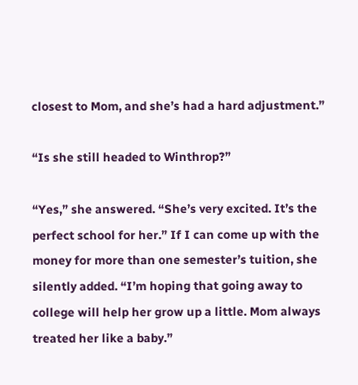closest to Mom, and she’s had a hard adjustment.”

“Is she still headed to Winthrop?”

“Yes,” she answered. “She’s very excited. It’s the perfect school for her.” If I can come up with the money for more than one semester’s tuition, she silently added. “I’m hoping that going away to college will help her grow up a little. Mom always treated her like a baby.”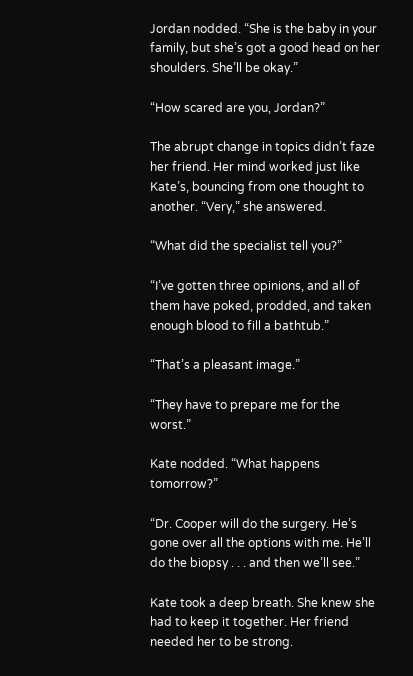Jordan nodded. “She is the baby in your family, but she’s got a good head on her shoulders. She’ll be okay.”

“How scared are you, Jordan?”

The abrupt change in topics didn’t faze her friend. Her mind worked just like Kate’s, bouncing from one thought to another. “Very,” she answered.

“What did the specialist tell you?”

“I’ve gotten three opinions, and all of them have poked, prodded, and taken enough blood to fill a bathtub.”

“That’s a pleasant image.”

“They have to prepare me for the worst.”

Kate nodded. “What happens tomorrow?”

“Dr. Cooper will do the surgery. He’s gone over all the options with me. He’ll do the biopsy . . . and then we’ll see.”

Kate took a deep breath. She knew she had to keep it together. Her friend needed her to be strong.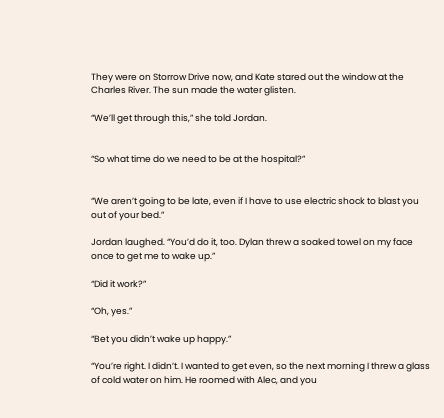They were on Storrow Drive now, and Kate stared out the window at the Charles River. The sun made the water glisten.

“We’ll get through this,” she told Jordan.


“So what time do we need to be at the hospital?”


“We aren’t going to be late, even if I have to use electric shock to blast you out of your bed.”

Jordan laughed. “You’d do it, too. Dylan threw a soaked towel on my face once to get me to wake up.”

“Did it work?”

“Oh, yes.”

“Bet you didn’t wake up happy.”

“You’re right. I didn’t. I wanted to get even, so the next morning I threw a glass of cold water on him. He roomed with Alec, and you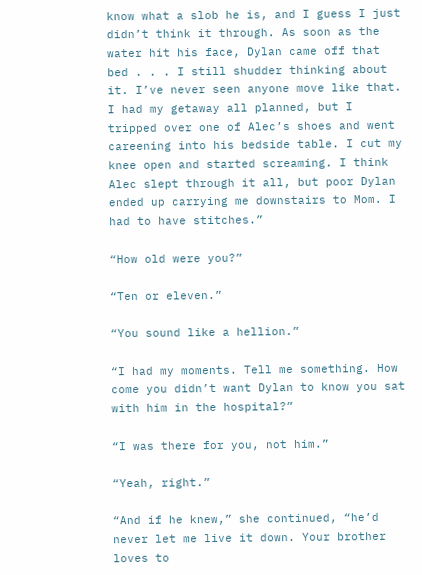know what a slob he is, and I guess I just didn’t think it through. As soon as the water hit his face, Dylan came off that bed . . . I still shudder thinking about it. I’ve never seen anyone move like that. I had my getaway all planned, but I tripped over one of Alec’s shoes and went careening into his bedside table. I cut my knee open and started screaming. I think Alec slept through it all, but poor Dylan ended up carrying me downstairs to Mom. I had to have stitches.”

“How old were you?”

“Ten or eleven.”

“You sound like a hellion.”

“I had my moments. Tell me something. How come you didn’t want Dylan to know you sat with him in the hospital?”

“I was there for you, not him.”

“Yeah, right.”

“And if he knew,” she continued, “he’d never let me live it down. Your brother loves to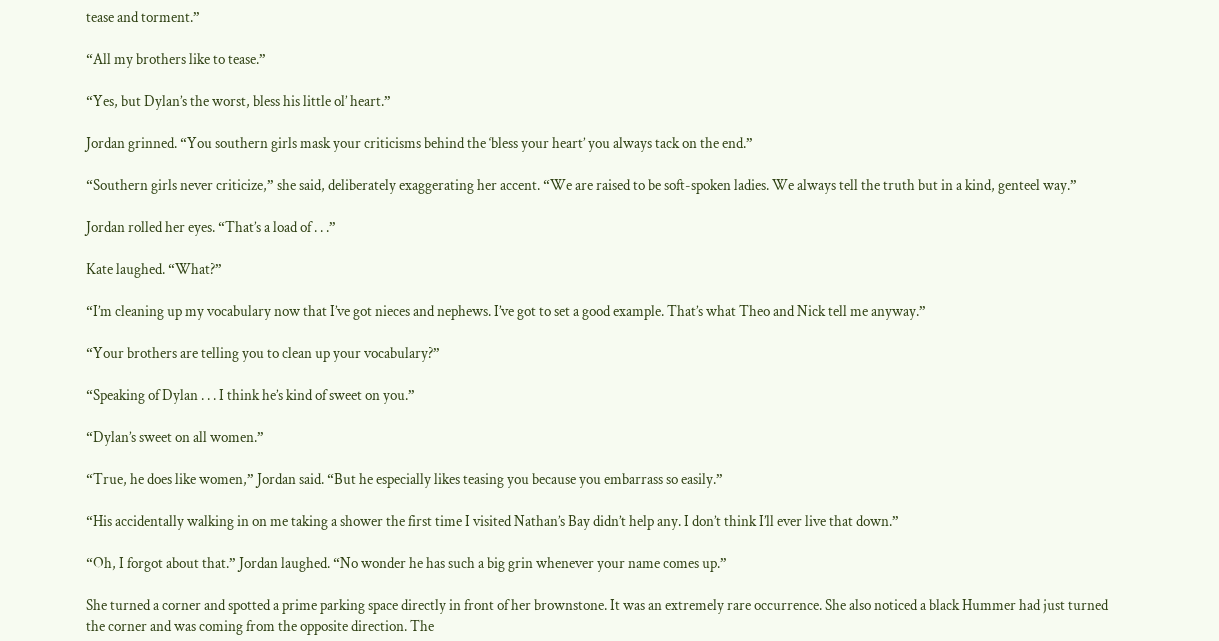tease and torment.”

“All my brothers like to tease.”

“Yes, but Dylan’s the worst, bless his little ol’ heart.”

Jordan grinned. “You southern girls mask your criticisms behind the ‘bless your heart’ you always tack on the end.”

“Southern girls never criticize,” she said, deliberately exaggerating her accent. “We are raised to be soft-spoken ladies. We always tell the truth but in a kind, genteel way.”

Jordan rolled her eyes. “That’s a load of . . .”

Kate laughed. “What?”

“I’m cleaning up my vocabulary now that I’ve got nieces and nephews. I’ve got to set a good example. That’s what Theo and Nick tell me anyway.”

“Your brothers are telling you to clean up your vocabulary?”

“Speaking of Dylan . . . I think he’s kind of sweet on you.”

“Dylan’s sweet on all women.”

“True, he does like women,” Jordan said. “But he especially likes teasing you because you embarrass so easily.”

“His accidentally walking in on me taking a shower the first time I visited Nathan’s Bay didn’t help any. I don’t think I’ll ever live that down.”

“Oh, I forgot about that.” Jordan laughed. “No wonder he has such a big grin whenever your name comes up.”

She turned a corner and spotted a prime parking space directly in front of her brownstone. It was an extremely rare occurrence. She also noticed a black Hummer had just turned the corner and was coming from the opposite direction. The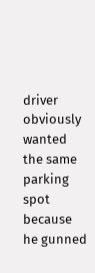driver obviously wanted the same parking spot because he gunned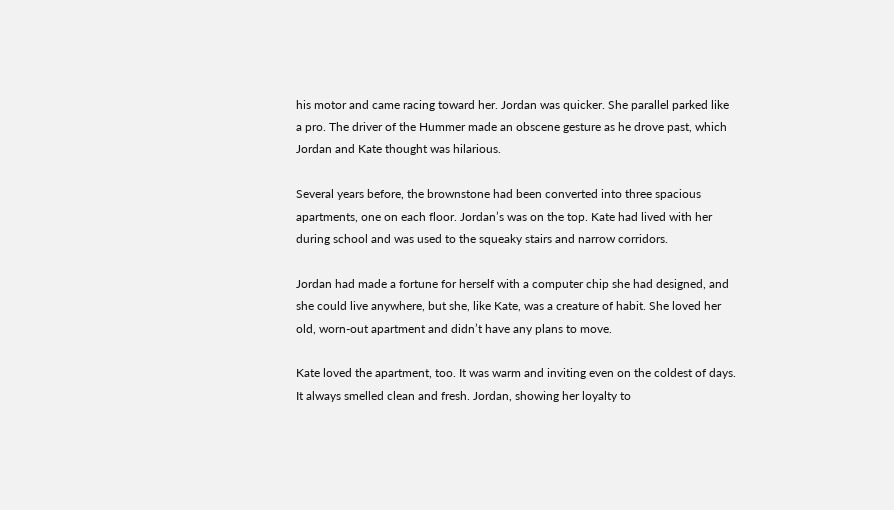his motor and came racing toward her. Jordan was quicker. She parallel parked like a pro. The driver of the Hummer made an obscene gesture as he drove past, which Jordan and Kate thought was hilarious.

Several years before, the brownstone had been converted into three spacious apartments, one on each floor. Jordan’s was on the top. Kate had lived with her during school and was used to the squeaky stairs and narrow corridors.

Jordan had made a fortune for herself with a computer chip she had designed, and she could live anywhere, but she, like Kate, was a creature of habit. She loved her old, worn-out apartment and didn’t have any plans to move.

Kate loved the apartment, too. It was warm and inviting even on the coldest of days. It always smelled clean and fresh. Jordan, showing her loyalty to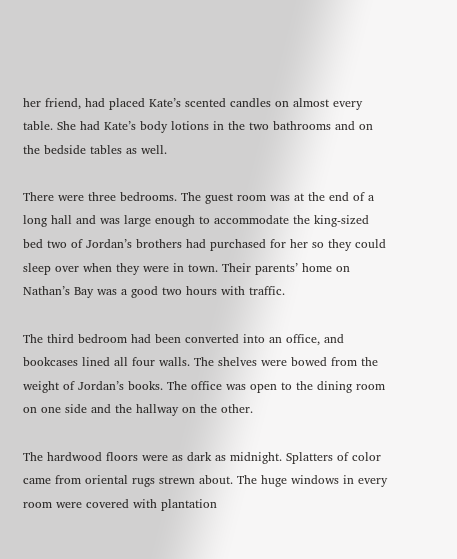her friend, had placed Kate’s scented candles on almost every table. She had Kate’s body lotions in the two bathrooms and on the bedside tables as well.

There were three bedrooms. The guest room was at the end of a long hall and was large enough to accommodate the king-sized bed two of Jordan’s brothers had purchased for her so they could sleep over when they were in town. Their parents’ home on Nathan’s Bay was a good two hours with traffic.

The third bedroom had been converted into an office, and bookcases lined all four walls. The shelves were bowed from the weight of Jordan’s books. The office was open to the dining room on one side and the hallway on the other.

The hardwood floors were as dark as midnight. Splatters of color came from oriental rugs strewn about. The huge windows in every room were covered with plantation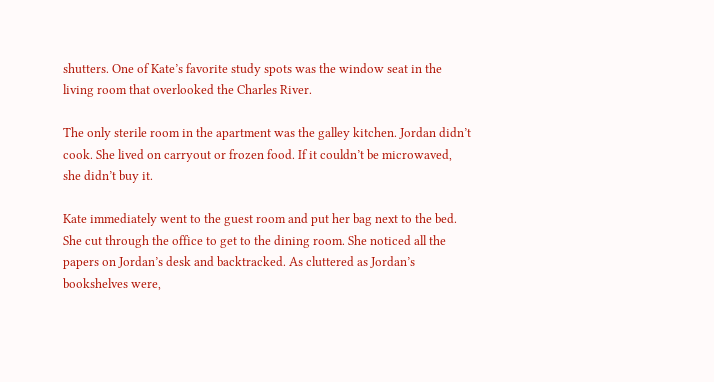shutters. One of Kate’s favorite study spots was the window seat in the living room that overlooked the Charles River.

The only sterile room in the apartment was the galley kitchen. Jordan didn’t cook. She lived on carryout or frozen food. If it couldn’t be microwaved, she didn’t buy it.

Kate immediately went to the guest room and put her bag next to the bed. She cut through the office to get to the dining room. She noticed all the papers on Jordan’s desk and backtracked. As cluttered as Jordan’s bookshelves were,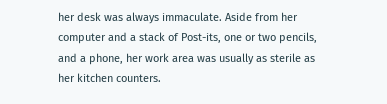her desk was always immaculate. Aside from her computer and a stack of Post-its, one or two pencils, and a phone, her work area was usually as sterile as her kitchen counters.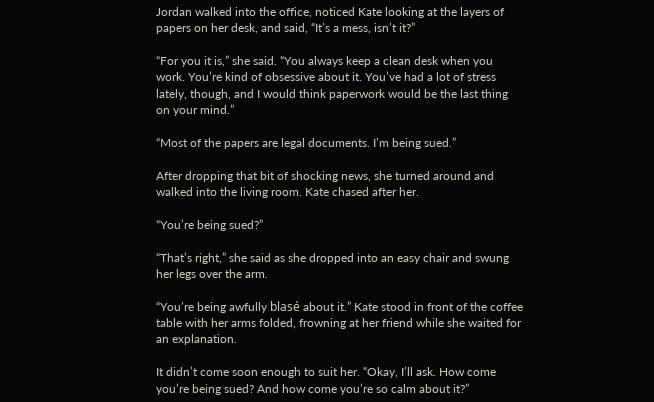Jordan walked into the office, noticed Kate looking at the layers of papers on her desk, and said, “It’s a mess, isn’t it?”

“For you it is,” she said. “You always keep a clean desk when you work. You’re kind of obsessive about it. You’ve had a lot of stress lately, though, and I would think paperwork would be the last thing on your mind.”

“Most of the papers are legal documents. I’m being sued.”

After dropping that bit of shocking news, she turned around and walked into the living room. Kate chased after her.

“You’re being sued?”

“That’s right,” she said as she dropped into an easy chair and swung her legs over the arm.

“You’re being awfully blasé about it.” Kate stood in front of the coffee table with her arms folded, frowning at her friend while she waited for an explanation.

It didn’t come soon enough to suit her. “Okay, I’ll ask. How come you’re being sued? And how come you’re so calm about it?”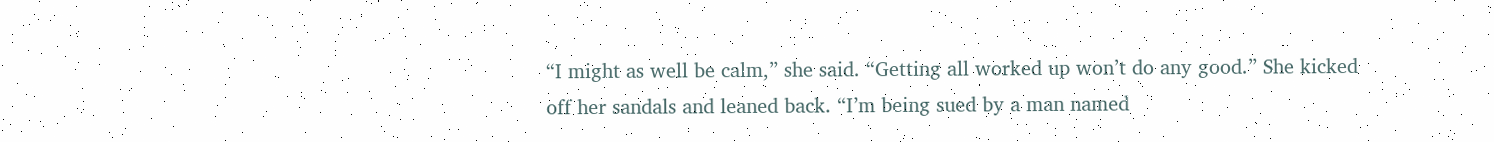“I might as well be calm,” she said. “Getting all worked up won’t do any good.” She kicked off her sandals and leaned back. “I’m being sued by a man named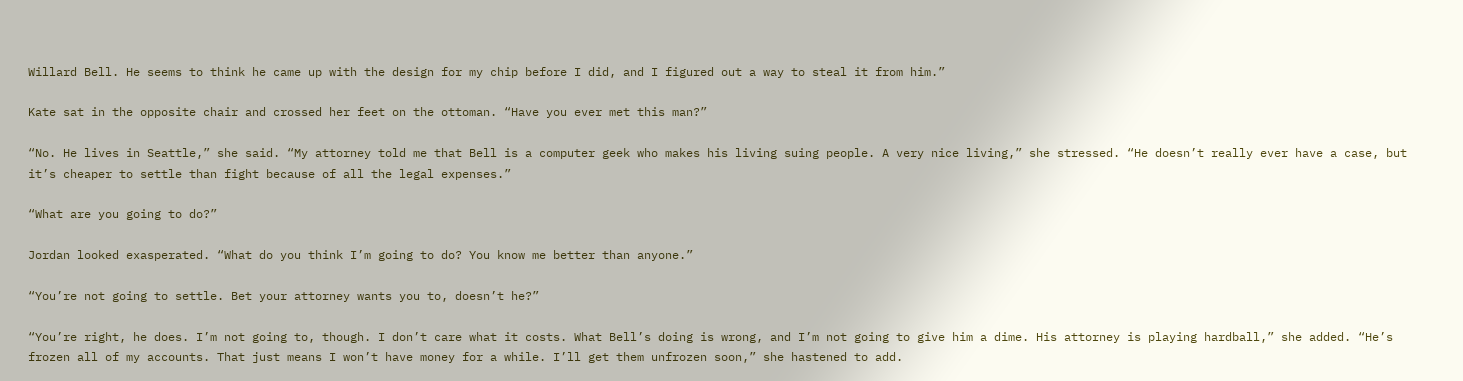Willard Bell. He seems to think he came up with the design for my chip before I did, and I figured out a way to steal it from him.”

Kate sat in the opposite chair and crossed her feet on the ottoman. “Have you ever met this man?”

“No. He lives in Seattle,” she said. “My attorney told me that Bell is a computer geek who makes his living suing people. A very nice living,” she stressed. “He doesn’t really ever have a case, but it’s cheaper to settle than fight because of all the legal expenses.”

“What are you going to do?”

Jordan looked exasperated. “What do you think I’m going to do? You know me better than anyone.”

“You’re not going to settle. Bet your attorney wants you to, doesn’t he?”

“You’re right, he does. I’m not going to, though. I don’t care what it costs. What Bell’s doing is wrong, and I’m not going to give him a dime. His attorney is playing hardball,” she added. “He’s frozen all of my accounts. That just means I won’t have money for a while. I’ll get them unfrozen soon,” she hastened to add.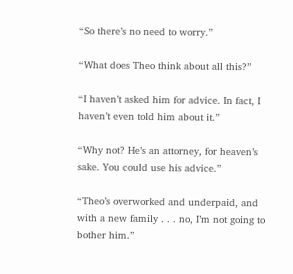“So there’s no need to worry.”

“What does Theo think about all this?”

“I haven’t asked him for advice. In fact, I haven’t even told him about it.”

“Why not? He’s an attorney, for heaven’s sake. You could use his advice.”

“Theo’s overworked and underpaid, and with a new family . . . no, I’m not going to bother him.”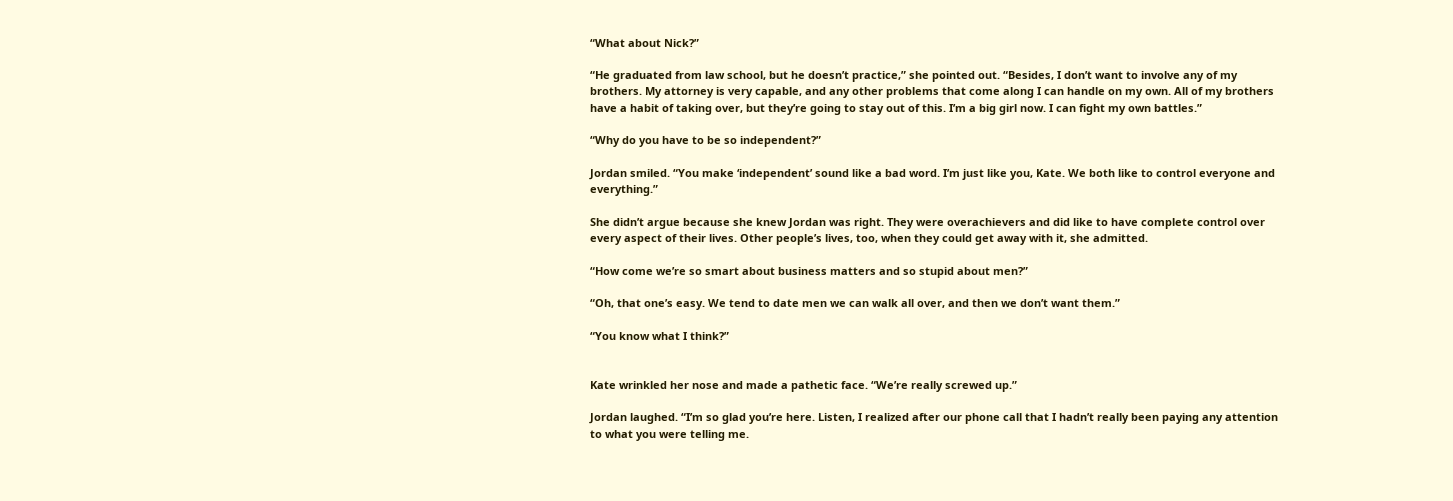“What about Nick?”

“He graduated from law school, but he doesn’t practice,” she pointed out. “Besides, I don’t want to involve any of my brothers. My attorney is very capable, and any other problems that come along I can handle on my own. All of my brothers have a habit of taking over, but they’re going to stay out of this. I’m a big girl now. I can fight my own battles.”

“Why do you have to be so independent?”

Jordan smiled. “You make ‘independent’ sound like a bad word. I’m just like you, Kate. We both like to control everyone and everything.”

She didn’t argue because she knew Jordan was right. They were overachievers and did like to have complete control over every aspect of their lives. Other people’s lives, too, when they could get away with it, she admitted.

“How come we’re so smart about business matters and so stupid about men?”

“Oh, that one’s easy. We tend to date men we can walk all over, and then we don’t want them.”

“You know what I think?”


Kate wrinkled her nose and made a pathetic face. “We’re really screwed up.”

Jordan laughed. “I’m so glad you’re here. Listen, I realized after our phone call that I hadn’t really been paying any attention to what you were telling me.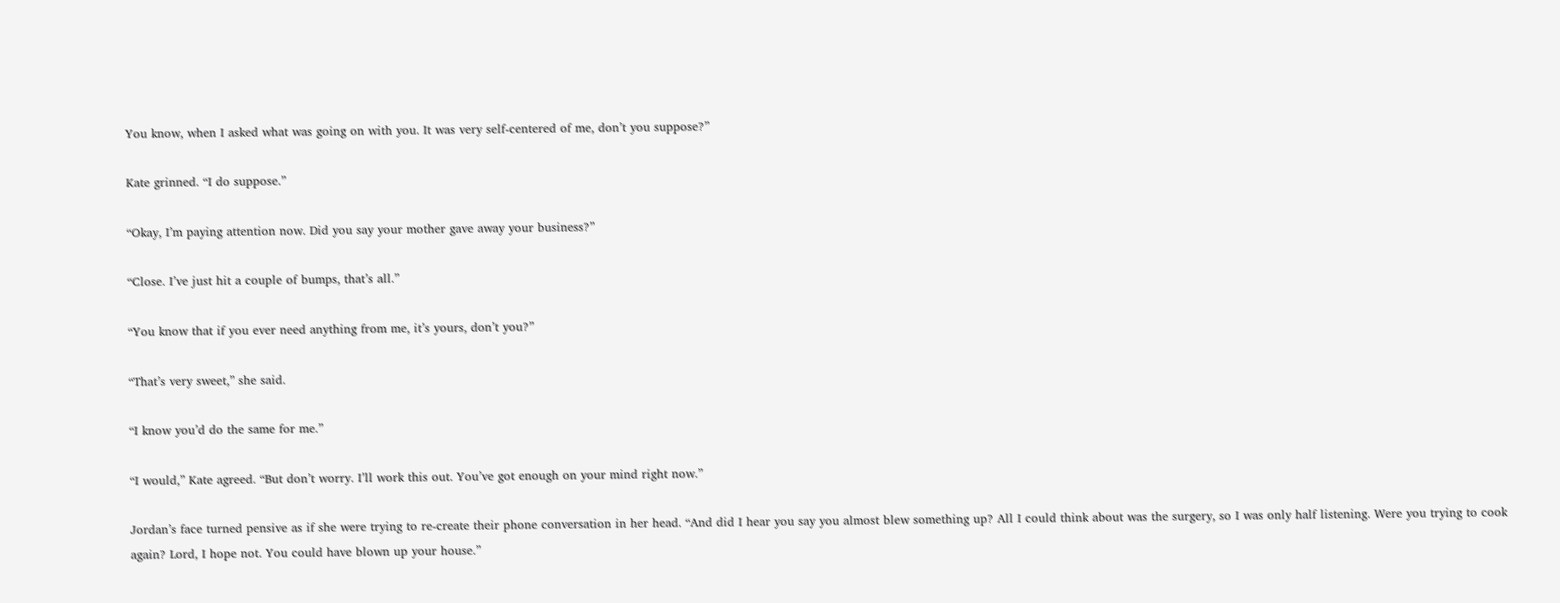You know, when I asked what was going on with you. It was very self-centered of me, don’t you suppose?”

Kate grinned. “I do suppose.”

“Okay, I’m paying attention now. Did you say your mother gave away your business?”

“Close. I’ve just hit a couple of bumps, that’s all.”

“You know that if you ever need anything from me, it’s yours, don’t you?”

“That’s very sweet,” she said.

“I know you’d do the same for me.”

“I would,” Kate agreed. “But don’t worry. I’ll work this out. You’ve got enough on your mind right now.”

Jordan’s face turned pensive as if she were trying to re-create their phone conversation in her head. “And did I hear you say you almost blew something up? All I could think about was the surgery, so I was only half listening. Were you trying to cook again? Lord, I hope not. You could have blown up your house.”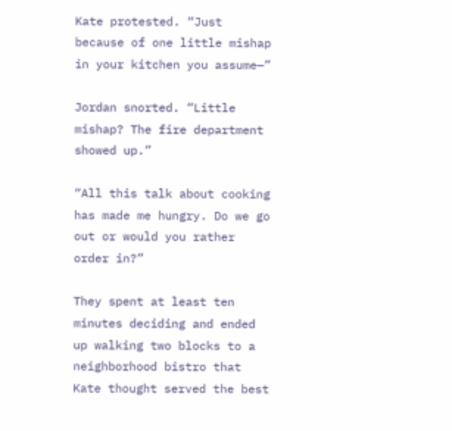Kate protested. “Just because of one little mishap in your kitchen you assume—”

Jordan snorted. “Little mishap? The fire department showed up.”

“All this talk about cooking has made me hungry. Do we go out or would you rather order in?”

They spent at least ten minutes deciding and ended up walking two blocks to a neighborhood bistro that Kate thought served the best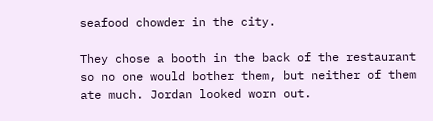seafood chowder in the city.

They chose a booth in the back of the restaurant so no one would bother them, but neither of them ate much. Jordan looked worn out.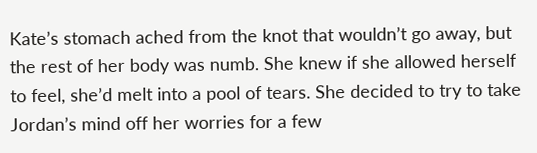Kate’s stomach ached from the knot that wouldn’t go away, but the rest of her body was numb. She knew if she allowed herself to feel, she’d melt into a pool of tears. She decided to try to take Jordan’s mind off her worries for a few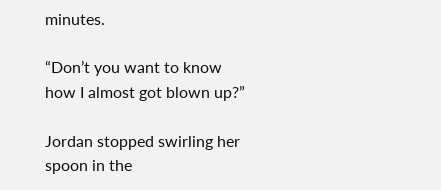minutes.

“Don’t you want to know how I almost got blown up?”

Jordan stopped swirling her spoon in the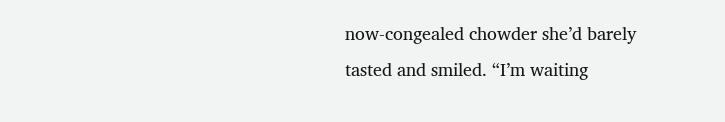now-congealed chowder she’d barely tasted and smiled. “I’m waiting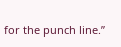for the punch line.”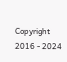Copyright 2016 - 2024